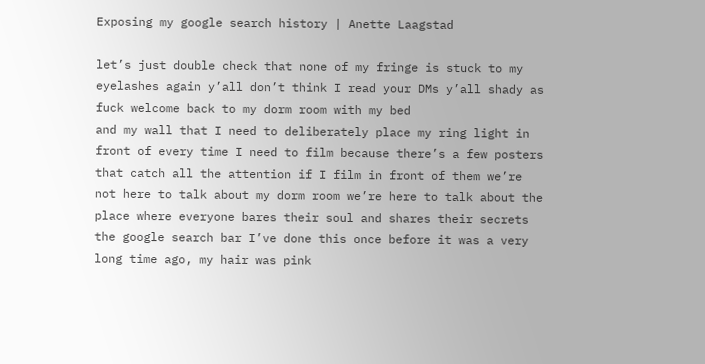Exposing my google search history | Anette Laagstad

let’s just double check that none of my fringe is stuck to my eyelashes again y’all don’t think I read your DMs y’all shady as fuck welcome back to my dorm room with my bed
and my wall that I need to deliberately place my ring light in front of every time I need to film because there’s a few posters that catch all the attention if I film in front of them we’re not here to talk about my dorm room we’re here to talk about the place where everyone bares their soul and shares their secrets the google search bar I’ve done this once before it was a very long time ago, my hair was pink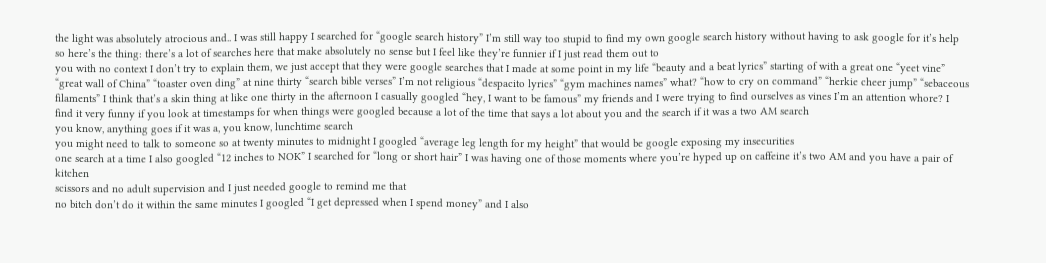the light was absolutely atrocious and.. I was still happy I searched for “google search history” I’m still way too stupid to find my own google search history without having to ask google for it’s help so here’s the thing: there’s a lot of searches here that make absolutely no sense but I feel like they’re funnier if I just read them out to
you with no context I don’t try to explain them, we just accept that they were google searches that I made at some point in my life “beauty and a beat lyrics” starting of with a great one “yeet vine” “great wall of China” “toaster oven ding” at nine thirty “search bible verses” I’m not religious “despacito lyrics” “gym machines names” what? “how to cry on command” “herkie cheer jump” “sebaceous filaments” I think that’s a skin thing at like one thirty in the afternoon I casually googled “hey, I want to be famous” my friends and I were trying to find ourselves as vines I’m an attention whore? I find it very funny if you look at timestamps for when things were googled because a lot of the time that says a lot about you and the search if it was a two AM search
you know, anything goes if it was a, you know, lunchtime search
you might need to talk to someone so at twenty minutes to midnight I googled “average leg length for my height” that would be google exposing my insecurities
one search at a time I also googled “12 inches to NOK” I searched for “long or short hair” I was having one of those moments where you’re hyped up on caffeine it’s two AM and you have a pair of kitchen
scissors and no adult supervision and I just needed google to remind me that
no bitch don’t do it within the same minutes I googled “I get depressed when I spend money” and I also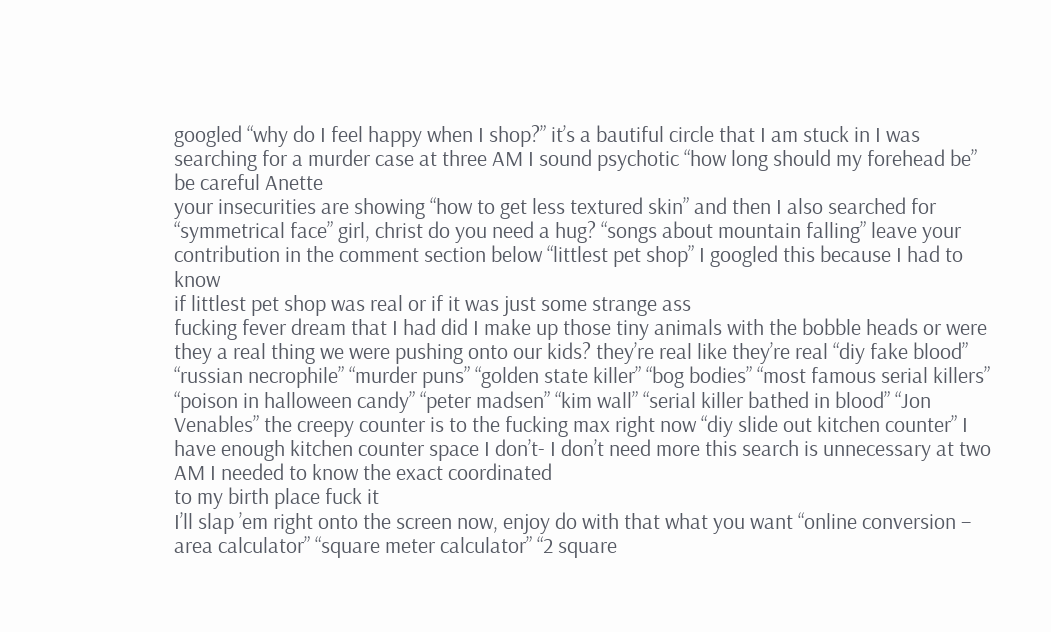googled “why do I feel happy when I shop?” it’s a bautiful circle that I am stuck in I was searching for a murder case at three AM I sound psychotic “how long should my forehead be” be careful Anette
your insecurities are showing “how to get less textured skin” and then I also searched for “symmetrical face” girl, christ do you need a hug? “songs about mountain falling” leave your contribution in the comment section below “littlest pet shop” I googled this because I had to know
if littlest pet shop was real or if it was just some strange ass
fucking fever dream that I had did I make up those tiny animals with the bobble heads or were they a real thing we were pushing onto our kids? they’re real like they’re real “diy fake blood” “russian necrophile” “murder puns” “golden state killer” “bog bodies” “most famous serial killers” “poison in halloween candy” “peter madsen” “kim wall” “serial killer bathed in blood” “Jon Venables” the creepy counter is to the fucking max right now “diy slide out kitchen counter” I have enough kitchen counter space I don’t- I don’t need more this search is unnecessary at two AM I needed to know the exact coordinated
to my birth place fuck it
I’ll slap ’em right onto the screen now, enjoy do with that what you want “online conversion – area calculator” “square meter calculator” “2 square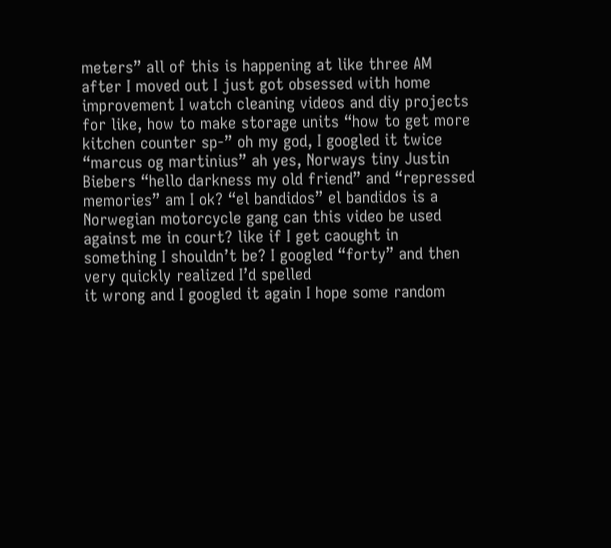meters” all of this is happening at like three AM after I moved out I just got obsessed with home improvement I watch cleaning videos and diy projects for like, how to make storage units “how to get more kitchen counter sp-” oh my god, I googled it twice “marcus og martinius” ah yes, Norways tiny Justin Biebers “hello darkness my old friend” and “repressed memories” am I ok? “el bandidos” el bandidos is a Norwegian motorcycle gang can this video be used against me in court? like if I get caought in something I shouldn’t be? I googled “forty” and then very quickly realized I’d spelled
it wrong and I googled it again I hope some random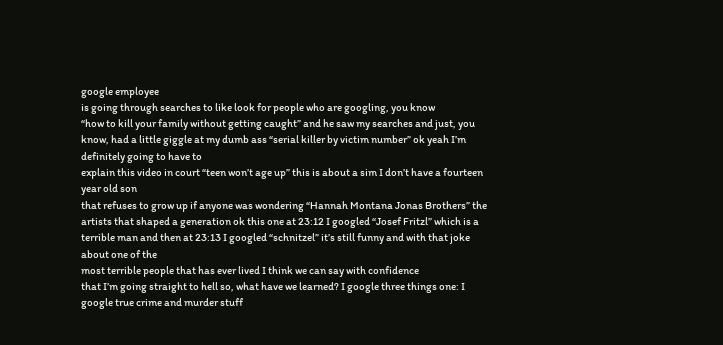google employee
is going through searches to like look for people who are googling, you know
“how to kill your family without getting caught” and he saw my searches and just, you know, had a little giggle at my dumb ass “serial killer by victim number” ok yeah I’m definitely going to have to
explain this video in court “teen won’t age up” this is about a sim I don’t have a fourteen year old son
that refuses to grow up if anyone was wondering “Hannah Montana Jonas Brothers” the artists that shaped a generation ok this one at 23:12 I googled “Josef Fritzl” which is a terrible man and then at 23:13 I googled “schnitzel” it’s still funny and with that joke about one of the
most terrible people that has ever lived I think we can say with confidence
that I’m going straight to hell so, what have we learned? I google three things one: I google true crime and murder stuff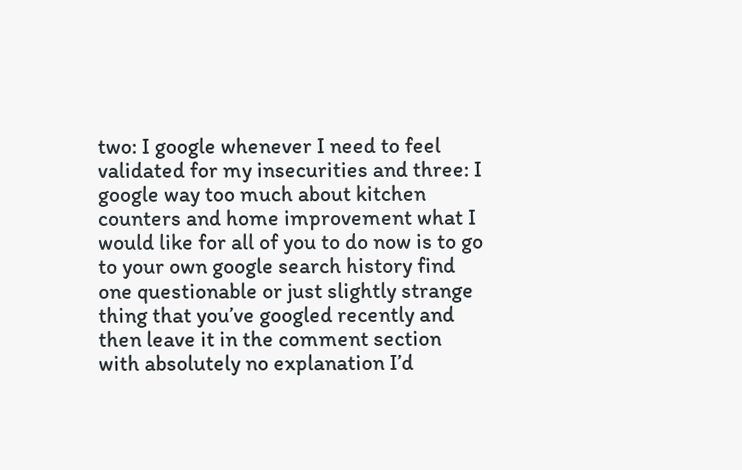two: I google whenever I need to feel
validated for my insecurities and three: I google way too much about kitchen counters and home improvement what I would like for all of you to do now is to go to your own google search history find one questionable or just slightly strange
thing that you’ve googled recently and then leave it in the comment section
with absolutely no explanation I’d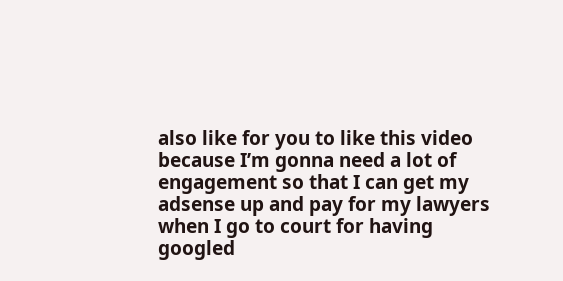also like for you to like this video
because I’m gonna need a lot of engagement so that I can get my adsense up and pay for my lawyers when I go to court for having googled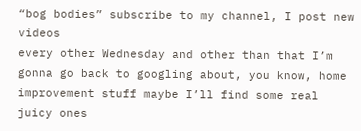“bog bodies” subscribe to my channel, I post new videos
every other Wednesday and other than that I’m gonna go back to googling about, you know, home improvement stuff maybe I’ll find some real juicy ones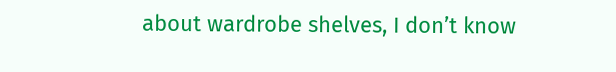about wardrobe shelves, I don’t know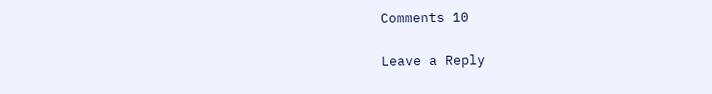Comments 10

Leave a Reply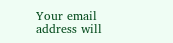Your email address will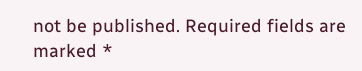not be published. Required fields are marked *